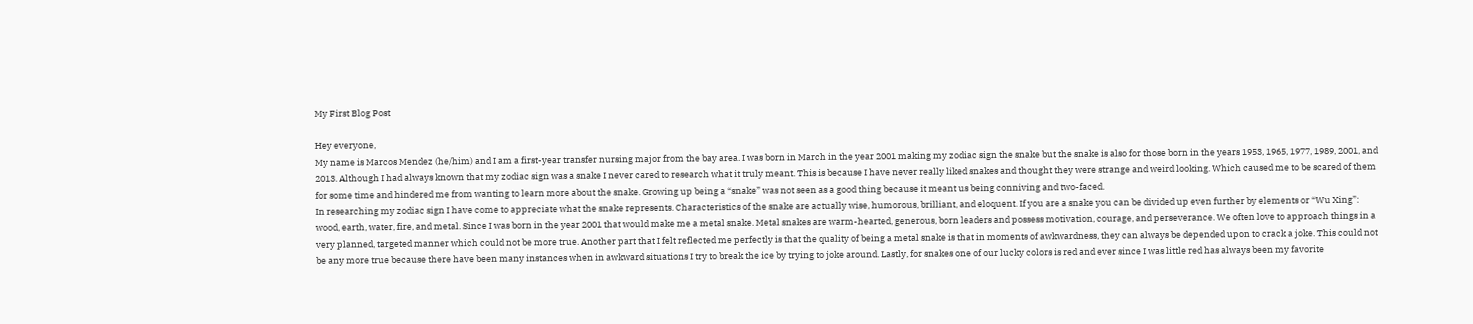My First Blog Post

Hey everyone,
My name is Marcos Mendez (he/him) and I am a first-year transfer nursing major from the bay area. I was born in March in the year 2001 making my zodiac sign the snake but the snake is also for those born in the years 1953, 1965, 1977, 1989, 2001, and 2013. Although I had always known that my zodiac sign was a snake I never cared to research what it truly meant. This is because I have never really liked snakes and thought they were strange and weird looking. Which caused me to be scared of them for some time and hindered me from wanting to learn more about the snake. Growing up being a “snake” was not seen as a good thing because it meant us being conniving and two-faced.
In researching my zodiac sign I have come to appreciate what the snake represents. Characteristics of the snake are actually wise, humorous, brilliant, and eloquent. If you are a snake you can be divided up even further by elements or “Wu Xing”: wood, earth, water, fire, and metal. Since I was born in the year 2001 that would make me a metal snake. Metal snakes are warm-hearted, generous, born leaders and possess motivation, courage, and perseverance. We often love to approach things in a very planned, targeted manner which could not be more true. Another part that I felt reflected me perfectly is that the quality of being a metal snake is that in moments of awkwardness, they can always be depended upon to crack a joke. This could not be any more true because there have been many instances when in awkward situations I try to break the ice by trying to joke around. Lastly, for snakes one of our lucky colors is red and ever since I was little red has always been my favorite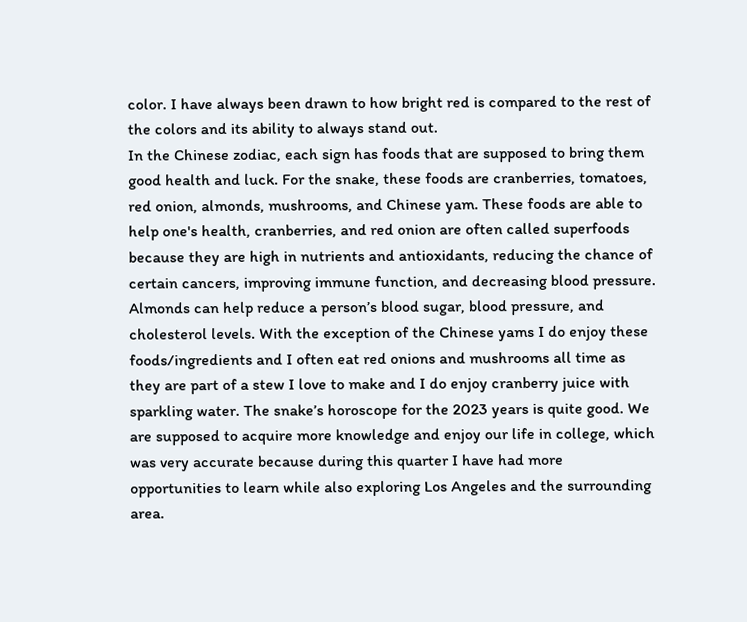color. I have always been drawn to how bright red is compared to the rest of the colors and its ability to always stand out.
In the Chinese zodiac, each sign has foods that are supposed to bring them good health and luck. For the snake, these foods are cranberries, tomatoes, red onion, almonds, mushrooms, and Chinese yam. These foods are able to help one's health, cranberries, and red onion are often called superfoods because they are high in nutrients and antioxidants, reducing the chance of certain cancers, improving immune function, and decreasing blood pressure. Almonds can help reduce a person’s blood sugar, blood pressure, and cholesterol levels. With the exception of the Chinese yams I do enjoy these foods/ingredients and I often eat red onions and mushrooms all time as they are part of a stew I love to make and I do enjoy cranberry juice with sparkling water. The snake’s horoscope for the 2023 years is quite good. We are supposed to acquire more knowledge and enjoy our life in college, which was very accurate because during this quarter I have had more opportunities to learn while also exploring Los Angeles and the surrounding area.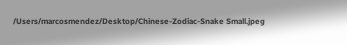/Users/marcosmendez/Desktop/Chinese-Zodiac-Snake Small.jpeg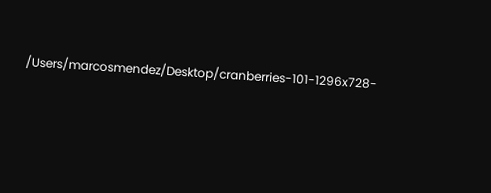/Users/marcosmendez/Desktop/cranberries-101-1296x728-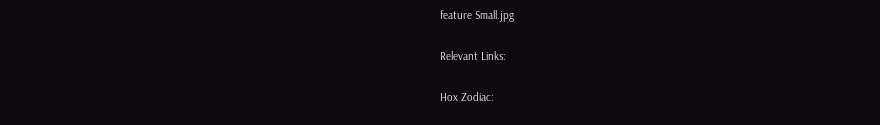feature Small.jpg

Relevant Links:

Hox Zodiac: